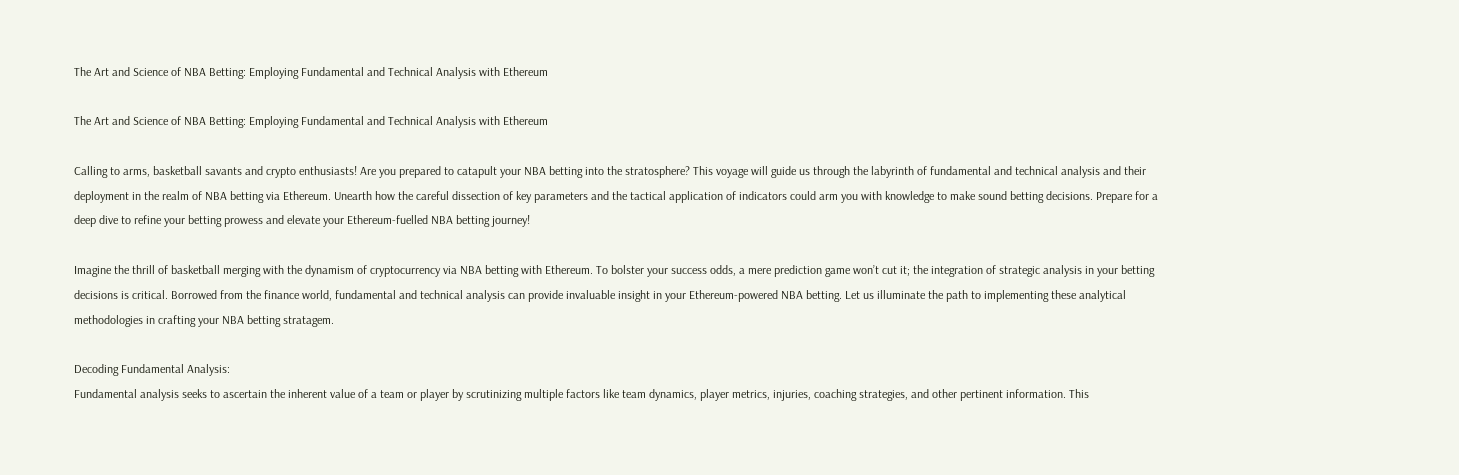The Art and Science of NBA Betting: Employing Fundamental and Technical Analysis with Ethereum

The Art and Science of NBA Betting: Employing Fundamental and Technical Analysis with Ethereum

Calling to arms, basketball savants and crypto enthusiasts! Are you prepared to catapult your NBA betting into the stratosphere? This voyage will guide us through the labyrinth of fundamental and technical analysis and their deployment in the realm of NBA betting via Ethereum. Unearth how the careful dissection of key parameters and the tactical application of indicators could arm you with knowledge to make sound betting decisions. Prepare for a deep dive to refine your betting prowess and elevate your Ethereum-fuelled NBA betting journey!

Imagine the thrill of basketball merging with the dynamism of cryptocurrency via NBA betting with Ethereum. To bolster your success odds, a mere prediction game won’t cut it; the integration of strategic analysis in your betting decisions is critical. Borrowed from the finance world, fundamental and technical analysis can provide invaluable insight in your Ethereum-powered NBA betting. Let us illuminate the path to implementing these analytical methodologies in crafting your NBA betting stratagem.

Decoding Fundamental Analysis:
Fundamental analysis seeks to ascertain the inherent value of a team or player by scrutinizing multiple factors like team dynamics, player metrics, injuries, coaching strategies, and other pertinent information. This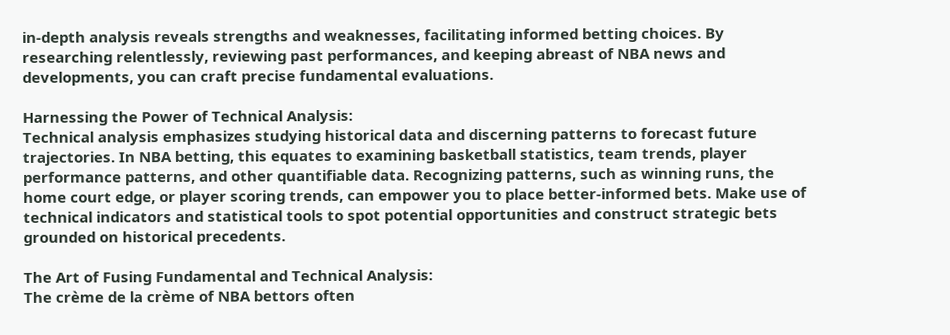in-depth analysis reveals strengths and weaknesses, facilitating informed betting choices. By researching relentlessly, reviewing past performances, and keeping abreast of NBA news and developments, you can craft precise fundamental evaluations.

Harnessing the Power of Technical Analysis:
Technical analysis emphasizes studying historical data and discerning patterns to forecast future trajectories. In NBA betting, this equates to examining basketball statistics, team trends, player performance patterns, and other quantifiable data. Recognizing patterns, such as winning runs, the home court edge, or player scoring trends, can empower you to place better-informed bets. Make use of technical indicators and statistical tools to spot potential opportunities and construct strategic bets grounded on historical precedents.

The Art of Fusing Fundamental and Technical Analysis:
The crème de la crème of NBA bettors often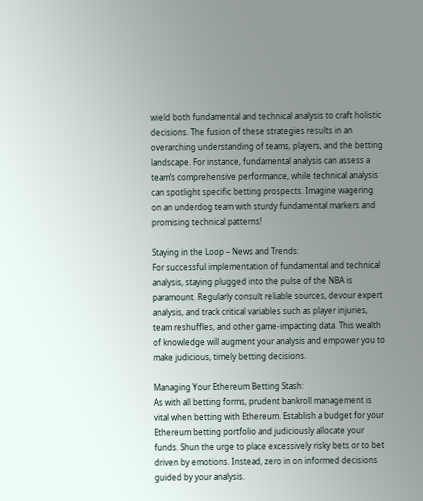wield both fundamental and technical analysis to craft holistic decisions. The fusion of these strategies results in an overarching understanding of teams, players, and the betting landscape. For instance, fundamental analysis can assess a team’s comprehensive performance, while technical analysis can spotlight specific betting prospects. Imagine wagering on an underdog team with sturdy fundamental markers and promising technical patterns!

Staying in the Loop – News and Trends:
For successful implementation of fundamental and technical analysis, staying plugged into the pulse of the NBA is paramount. Regularly consult reliable sources, devour expert analysis, and track critical variables such as player injuries, team reshuffles, and other game-impacting data. This wealth of knowledge will augment your analysis and empower you to make judicious, timely betting decisions.

Managing Your Ethereum Betting Stash:
As with all betting forms, prudent bankroll management is vital when betting with Ethereum. Establish a budget for your Ethereum betting portfolio and judiciously allocate your funds. Shun the urge to place excessively risky bets or to bet driven by emotions. Instead, zero in on informed decisions guided by your analysis.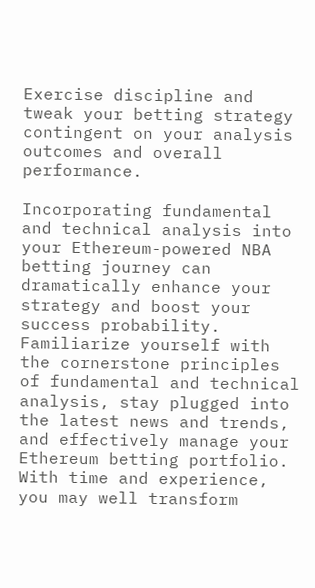Exercise discipline and tweak your betting strategy contingent on your analysis outcomes and overall performance.

Incorporating fundamental and technical analysis into your Ethereum-powered NBA betting journey can dramatically enhance your strategy and boost your success probability. Familiarize yourself with the cornerstone principles of fundamental and technical analysis, stay plugged into the latest news and trends, and effectively manage your Ethereum betting portfolio. With time and experience, you may well transform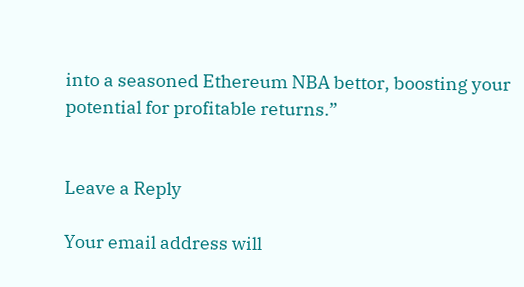into a seasoned Ethereum NBA bettor, boosting your potential for profitable returns.”


Leave a Reply

Your email address will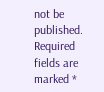not be published. Required fields are marked *